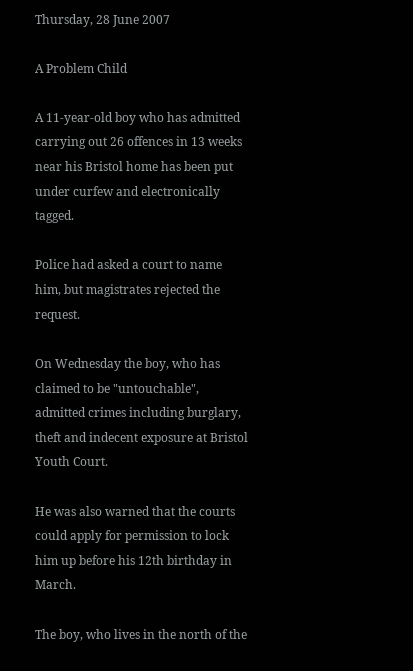Thursday, 28 June 2007

A Problem Child

A 11-year-old boy who has admitted carrying out 26 offences in 13 weeks near his Bristol home has been put under curfew and electronically tagged.

Police had asked a court to name him, but magistrates rejected the request.

On Wednesday the boy, who has claimed to be "untouchable", admitted crimes including burglary, theft and indecent exposure at Bristol Youth Court.

He was also warned that the courts could apply for permission to lock him up before his 12th birthday in March.

The boy, who lives in the north of the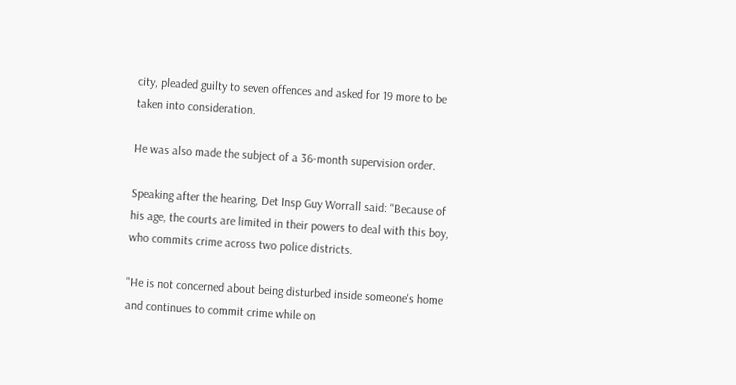city, pleaded guilty to seven offences and asked for 19 more to be taken into consideration.

He was also made the subject of a 36-month supervision order.

Speaking after the hearing, Det Insp Guy Worrall said: "Because of his age, the courts are limited in their powers to deal with this boy, who commits crime across two police districts.

"He is not concerned about being disturbed inside someone's home and continues to commit crime while on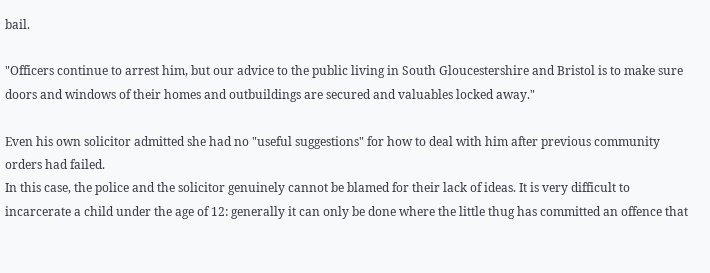bail.

"Officers continue to arrest him, but our advice to the public living in South Gloucestershire and Bristol is to make sure doors and windows of their homes and outbuildings are secured and valuables locked away."

Even his own solicitor admitted she had no "useful suggestions" for how to deal with him after previous community orders had failed.
In this case, the police and the solicitor genuinely cannot be blamed for their lack of ideas. It is very difficult to incarcerate a child under the age of 12: generally it can only be done where the little thug has committed an offence that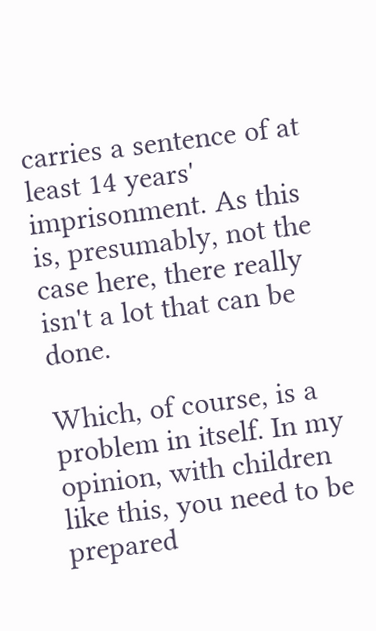carries a sentence of at least 14 years' imprisonment. As this is, presumably, not the case here, there really isn't a lot that can be done.

Which, of course, is a problem in itself. In my opinion, with children like this, you need to be prepared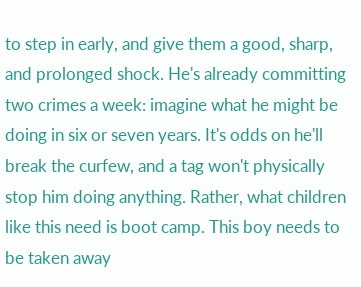to step in early, and give them a good, sharp, and prolonged shock. He's already committing two crimes a week: imagine what he might be doing in six or seven years. It's odds on he'll break the curfew, and a tag won't physically stop him doing anything. Rather, what children like this need is boot camp. This boy needs to be taken away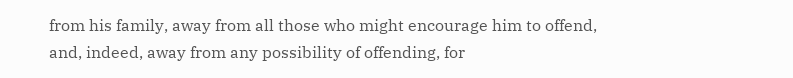from his family, away from all those who might encourage him to offend, and, indeed, away from any possibility of offending, for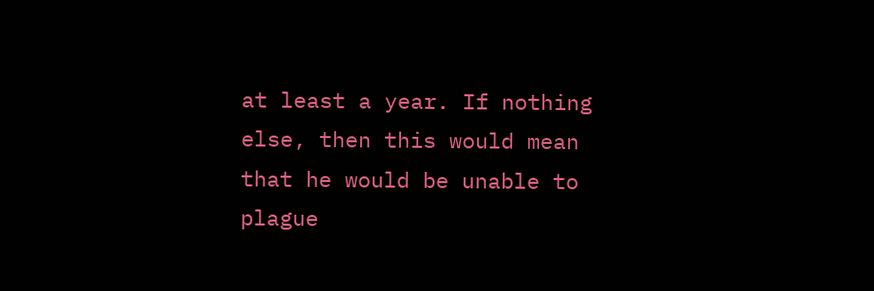at least a year. If nothing else, then this would mean that he would be unable to plague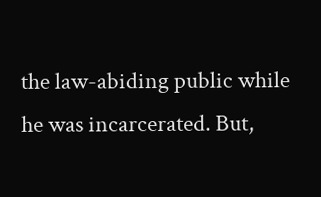the law-abiding public while he was incarcerated. But,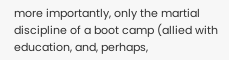more importantly, only the martial discipline of a boot camp (allied with education, and, perhaps,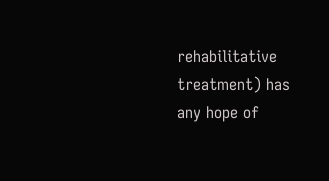rehabilitative treatment) has any hope of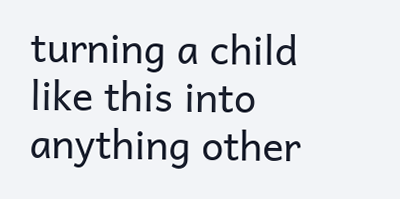turning a child like this into anything other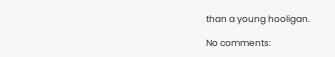than a young hooligan.

No comments: